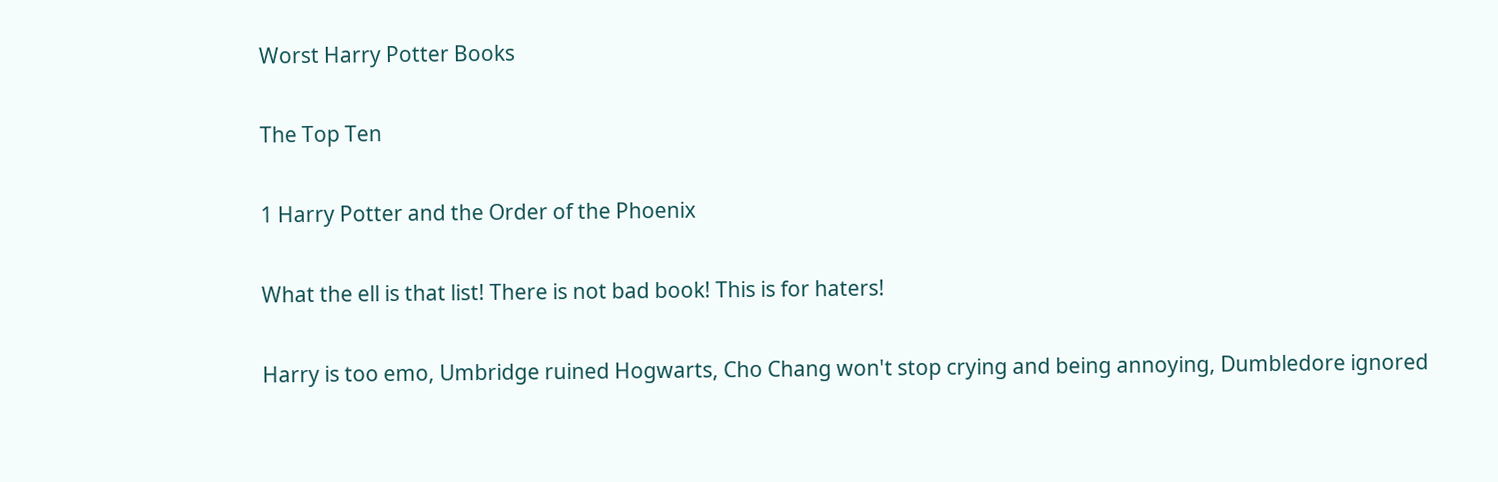Worst Harry Potter Books

The Top Ten

1 Harry Potter and the Order of the Phoenix

What the ell is that list! There is not bad book! This is for haters!

Harry is too emo, Umbridge ruined Hogwarts, Cho Chang won't stop crying and being annoying, Dumbledore ignored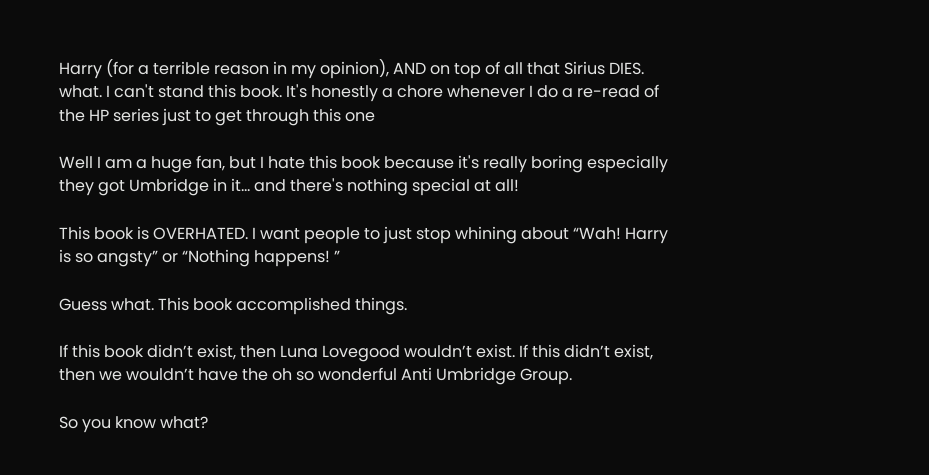Harry (for a terrible reason in my opinion), AND on top of all that Sirius DIES. what. I can't stand this book. It's honestly a chore whenever I do a re-read of the HP series just to get through this one

Well I am a huge fan, but I hate this book because it's really boring especially they got Umbridge in it... and there's nothing special at all!

This book is OVERHATED. I want people to just stop whining about “Wah! Harry is so angsty” or “Nothing happens! ”

Guess what. This book accomplished things.

If this book didn’t exist, then Luna Lovegood wouldn’t exist. If this didn’t exist, then we wouldn’t have the oh so wonderful Anti Umbridge Group.

So you know what?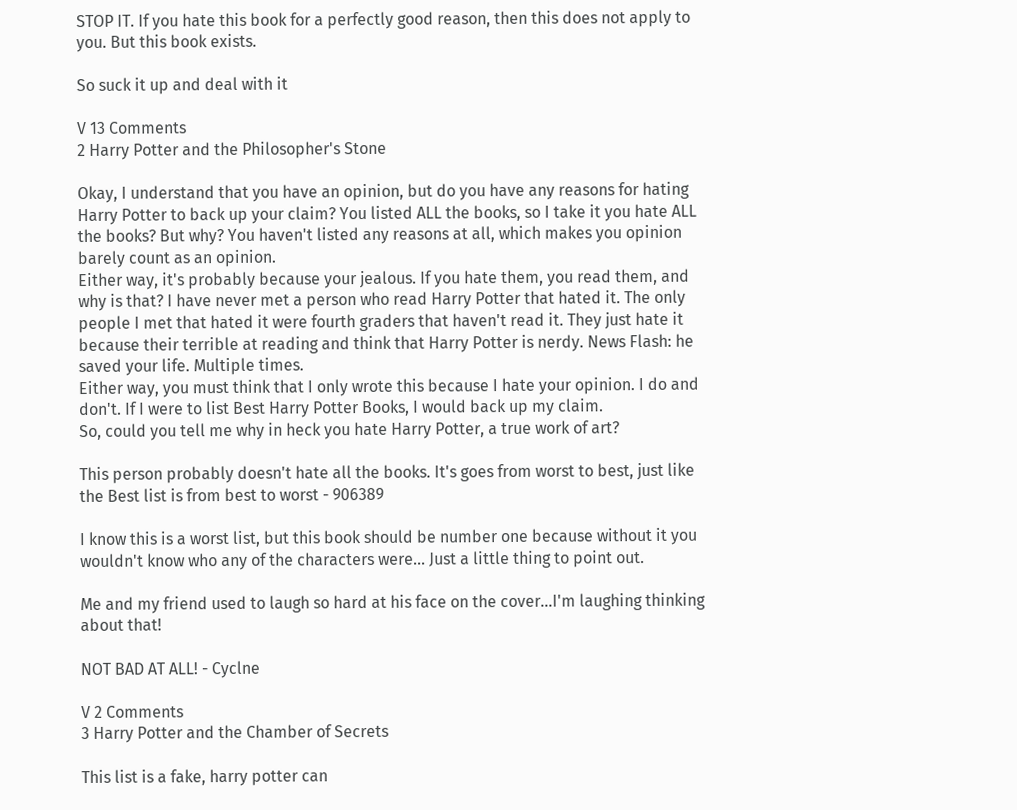STOP IT. If you hate this book for a perfectly good reason, then this does not apply to you. But this book exists.

So suck it up and deal with it

V 13 Comments
2 Harry Potter and the Philosopher's Stone

Okay, I understand that you have an opinion, but do you have any reasons for hating Harry Potter to back up your claim? You listed ALL the books, so I take it you hate ALL the books? But why? You haven't listed any reasons at all, which makes you opinion barely count as an opinion.
Either way, it's probably because your jealous. If you hate them, you read them, and why is that? I have never met a person who read Harry Potter that hated it. The only people I met that hated it were fourth graders that haven't read it. They just hate it because their terrible at reading and think that Harry Potter is nerdy. News Flash: he saved your life. Multiple times.
Either way, you must think that I only wrote this because I hate your opinion. I do and don't. If I were to list Best Harry Potter Books, I would back up my claim.
So, could you tell me why in heck you hate Harry Potter, a true work of art?

This person probably doesn't hate all the books. It's goes from worst to best, just like the Best list is from best to worst - 906389

I know this is a worst list, but this book should be number one because without it you wouldn't know who any of the characters were... Just a little thing to point out.

Me and my friend used to laugh so hard at his face on the cover...I'm laughing thinking about that!

NOT BAD AT ALL! - Cyclne

V 2 Comments
3 Harry Potter and the Chamber of Secrets

This list is a fake, harry potter can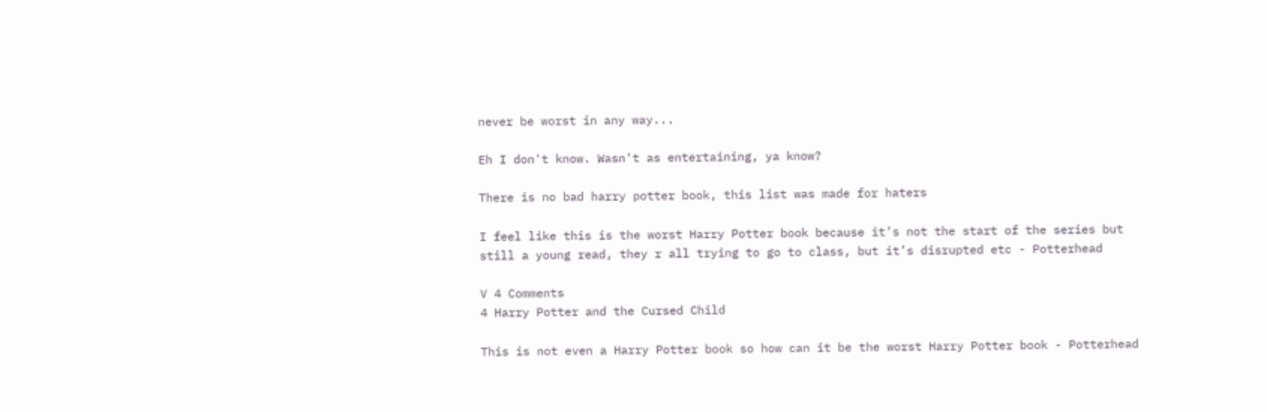never be worst in any way...

Eh I don't know. Wasn't as entertaining, ya know?

There is no bad harry potter book, this list was made for haters

I feel like this is the worst Harry Potter book because it’s not the start of the series but still a young read, they r all trying to go to class, but it’s disrupted etc - Potterhead

V 4 Comments
4 Harry Potter and the Cursed Child

This is not even a Harry Potter book so how can it be the worst Harry Potter book - Potterhead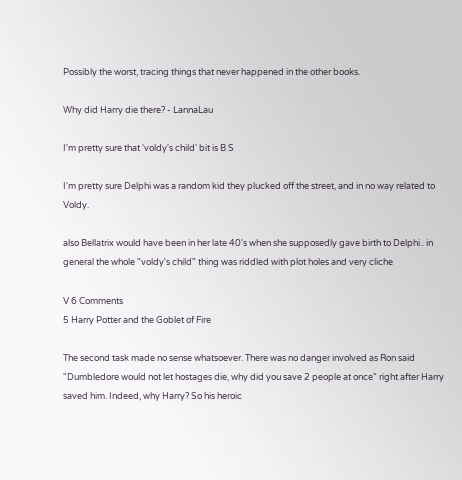Possibly the worst, tracing things that never happened in the other books.

Why did Harry die there? - LannaLau

I'm pretty sure that 'voldy's child' bit is B S

I'm pretty sure Delphi was a random kid they plucked off the street, and in no way related to Voldy.

also Bellatrix would have been in her late 40's when she supposedly gave birth to Delphi.. in general the whole "voldy's child" thing was riddled with plot holes and very cliche

V 6 Comments
5 Harry Potter and the Goblet of Fire

The second task made no sense whatsoever. There was no danger involved as Ron said "Dumbledore would not let hostages die, why did you save 2 people at once" right after Harry saved him. Indeed, why Harry? So his heroic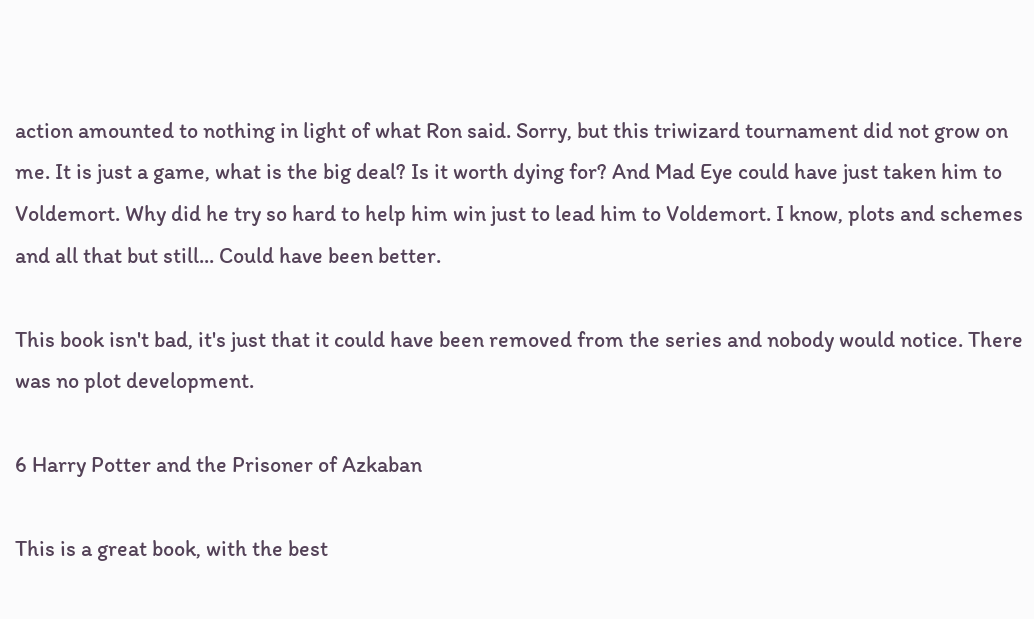action amounted to nothing in light of what Ron said. Sorry, but this triwizard tournament did not grow on me. It is just a game, what is the big deal? Is it worth dying for? And Mad Eye could have just taken him to Voldemort. Why did he try so hard to help him win just to lead him to Voldemort. I know, plots and schemes and all that but still... Could have been better.

This book isn't bad, it's just that it could have been removed from the series and nobody would notice. There was no plot development.

6 Harry Potter and the Prisoner of Azkaban

This is a great book, with the best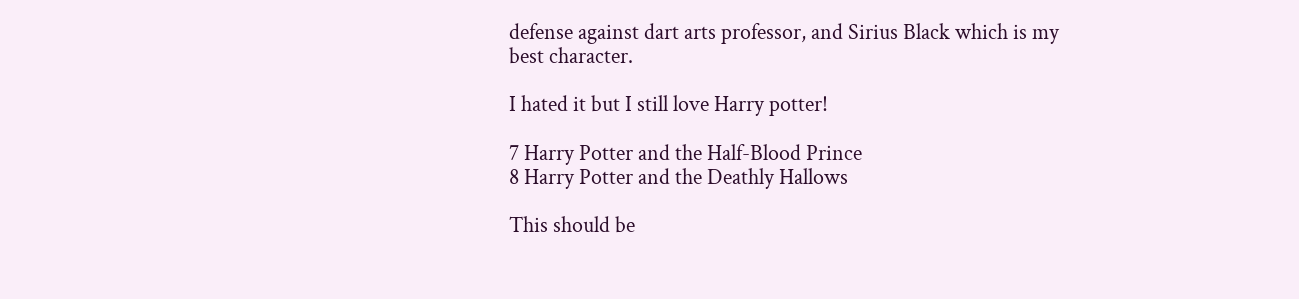defense against dart arts professor, and Sirius Black which is my best character.

I hated it but I still love Harry potter!

7 Harry Potter and the Half-Blood Prince
8 Harry Potter and the Deathly Hallows

This should be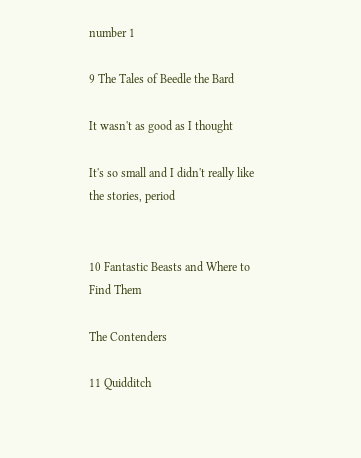number 1

9 The Tales of Beedle the Bard

It wasn't as good as I thought

It's so small and I didn't really like the stories, period


10 Fantastic Beasts and Where to Find Them

The Contenders

11 Quidditch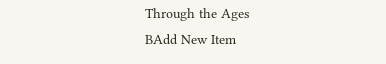Through the Ages
BAdd New Item